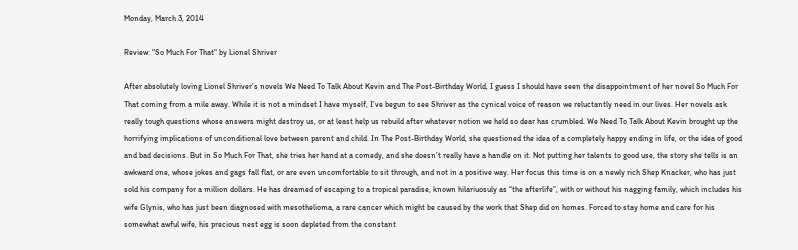Monday, March 3, 2014

Review: "So Much For That" by Lionel Shriver

After absolutely loving Lionel Shriver’s novels We Need To Talk About Kevin and The Post-Birthday World, I guess I should have seen the disappointment of her novel So Much For That coming from a mile away. While it is not a mindset I have myself, I’ve begun to see Shriver as the cynical voice of reason we reluctantly need in our lives. Her novels ask really tough questions whose answers might destroy us, or at least help us rebuild after whatever notion we held so dear has crumbled. We Need To Talk About Kevin brought up the horrifying implications of unconditional love between parent and child. In The Post-Birthday World, she questioned the idea of a completely happy ending in life, or the idea of good and bad decisions. But in So Much For That, she tries her hand at a comedy, and she doesn’t really have a handle on it. Not putting her talents to good use, the story she tells is an awkward one, whose jokes and gags fall flat, or are even uncomfortable to sit through, and not in a positive way. Her focus this time is on a newly rich Shep Knacker, who has just sold his company for a million dollars. He has dreamed of escaping to a tropical paradise, known hilariuosuly as “the afterlife”, with or without his nagging family, which includes his wife Glynis, who has just been diagnosed with mesothelioma, a rare cancer which might be caused by the work that Shep did on homes. Forced to stay home and care for his somewhat awful wife, his precious nest egg is soon depleted from the constant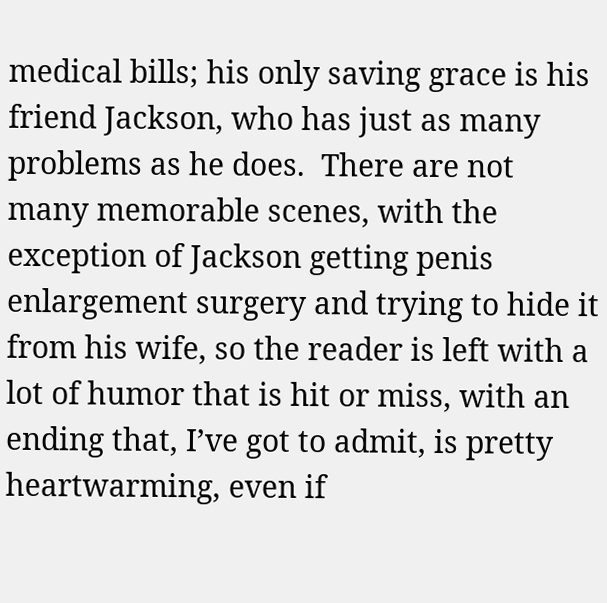medical bills; his only saving grace is his friend Jackson, who has just as many problems as he does.  There are not many memorable scenes, with the exception of Jackson getting penis enlargement surgery and trying to hide it from his wife, so the reader is left with a lot of humor that is hit or miss, with an ending that, I’ve got to admit, is pretty heartwarming, even if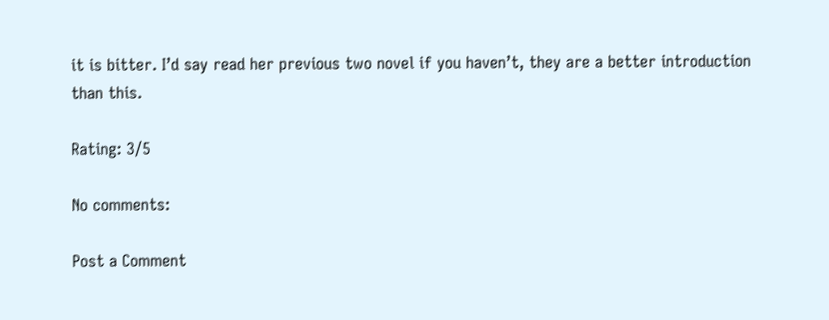it is bitter. I’d say read her previous two novel if you haven’t, they are a better introduction than this.

Rating: 3/5

No comments:

Post a Comment